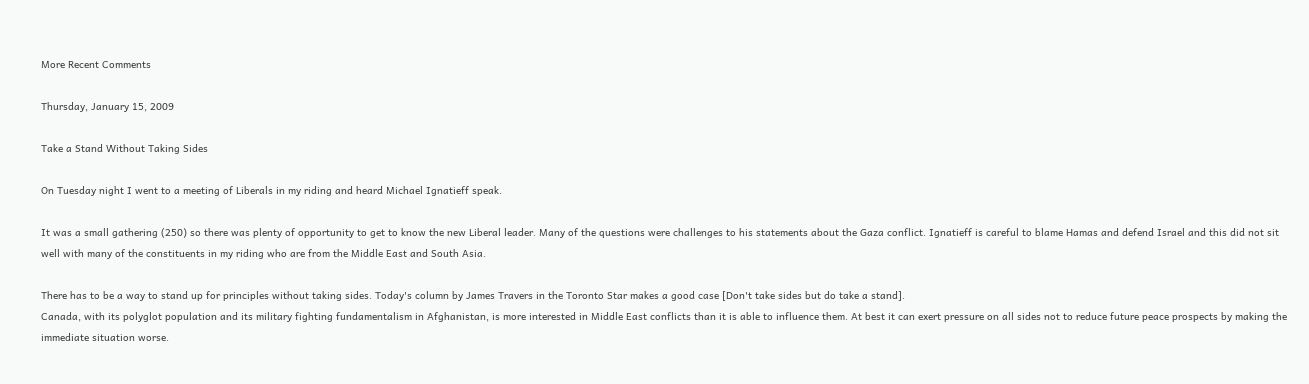More Recent Comments

Thursday, January 15, 2009

Take a Stand Without Taking Sides

On Tuesday night I went to a meeting of Liberals in my riding and heard Michael Ignatieff speak.

It was a small gathering (250) so there was plenty of opportunity to get to know the new Liberal leader. Many of the questions were challenges to his statements about the Gaza conflict. Ignatieff is careful to blame Hamas and defend Israel and this did not sit well with many of the constituents in my riding who are from the Middle East and South Asia.

There has to be a way to stand up for principles without taking sides. Today's column by James Travers in the Toronto Star makes a good case [Don't take sides but do take a stand].
Canada, with its polyglot population and its military fighting fundamentalism in Afghanistan, is more interested in Middle East conflicts than it is able to influence them. At best it can exert pressure on all sides not to reduce future peace prospects by making the immediate situation worse.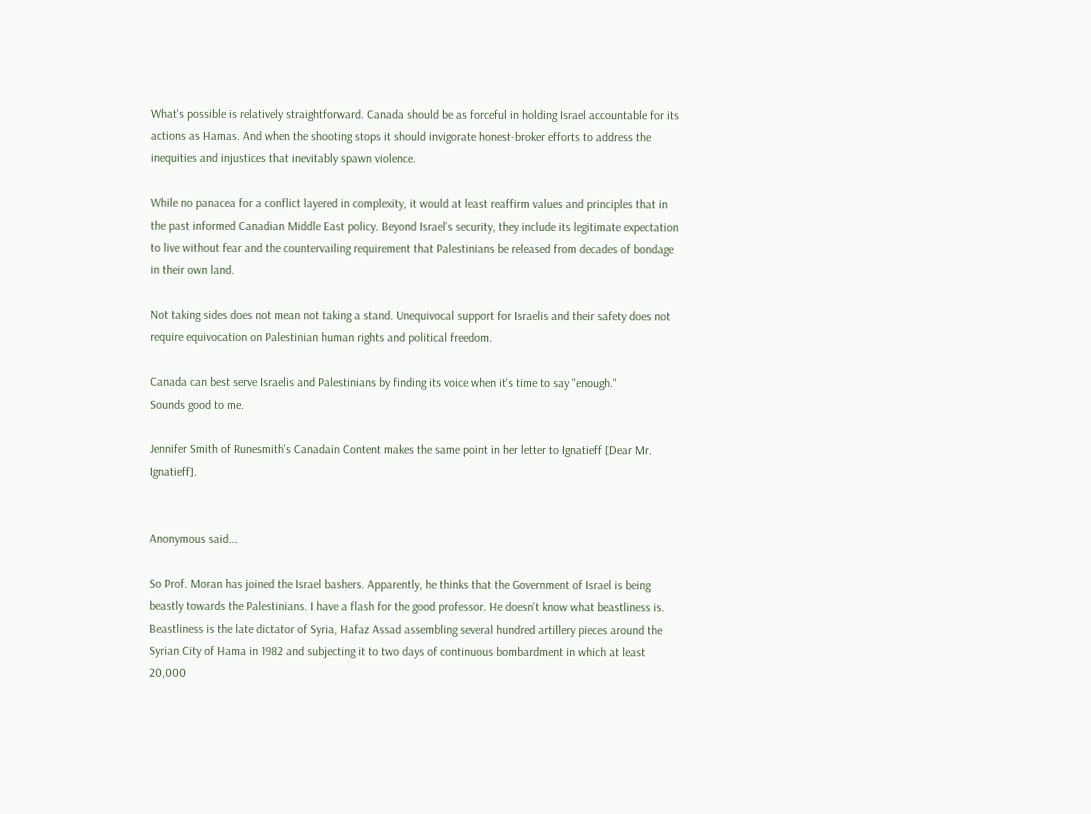What's possible is relatively straightforward. Canada should be as forceful in holding Israel accountable for its actions as Hamas. And when the shooting stops it should invigorate honest-broker efforts to address the inequities and injustices that inevitably spawn violence.

While no panacea for a conflict layered in complexity, it would at least reaffirm values and principles that in the past informed Canadian Middle East policy. Beyond Israel's security, they include its legitimate expectation to live without fear and the countervailing requirement that Palestinians be released from decades of bondage in their own land.

Not taking sides does not mean not taking a stand. Unequivocal support for Israelis and their safety does not require equivocation on Palestinian human rights and political freedom.

Canada can best serve Israelis and Palestinians by finding its voice when it's time to say "enough."
Sounds good to me.

Jennifer Smith of Runesmith's Canadain Content makes the same point in her letter to Ignatieff [Dear Mr. Ignatieff].


Anonymous said...

So Prof. Moran has joined the Israel bashers. Apparently, he thinks that the Government of Israel is being beastly towards the Palestinians. I have a flash for the good professor. He doesn't know what beastliness is. Beastliness is the late dictator of Syria, Hafaz Assad assembling several hundred artillery pieces around the Syrian City of Hama in 1982 and subjecting it to two days of continuous bombardment in which at least 20,000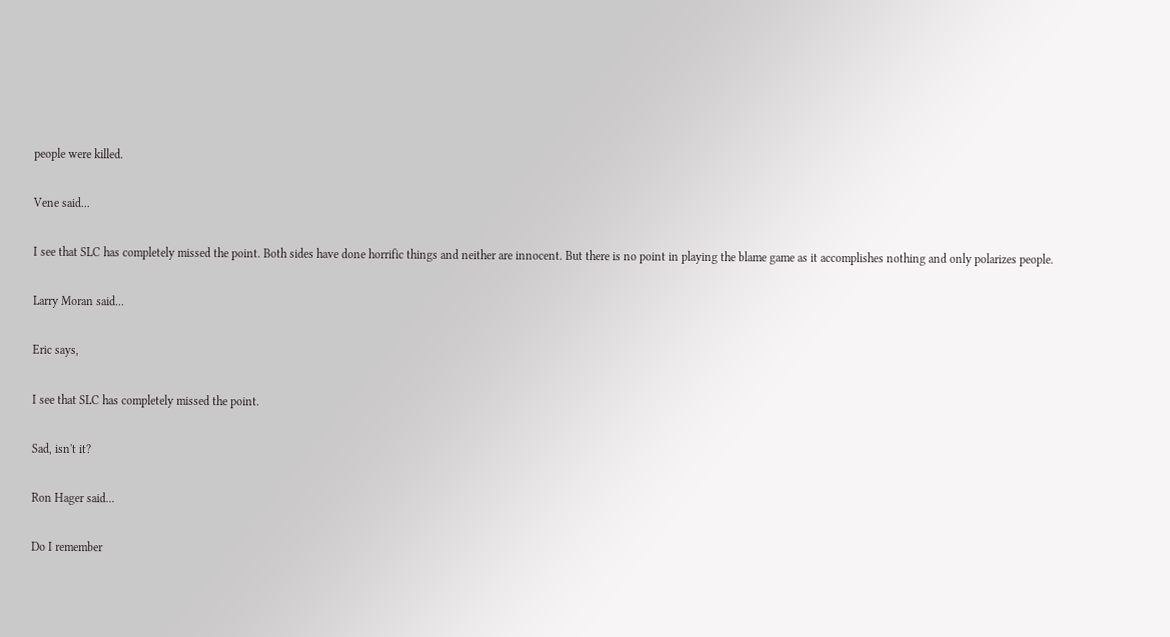people were killed.

Vene said...

I see that SLC has completely missed the point. Both sides have done horrific things and neither are innocent. But there is no point in playing the blame game as it accomplishes nothing and only polarizes people.

Larry Moran said...

Eric says,

I see that SLC has completely missed the point.

Sad, isn't it?

Ron Hager said...

Do I remember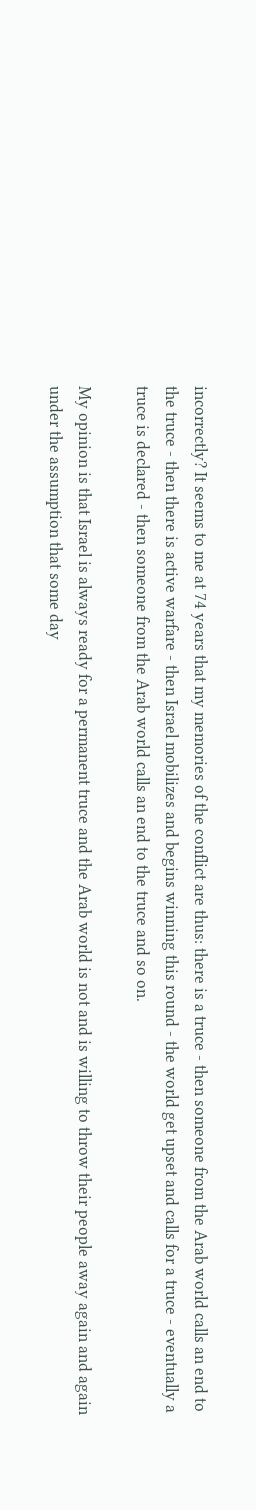incorrectly? It seems to me at 74 years that my memories of the conflict are thus: there is a truce - then someone from the Arab world calls an end to the truce - then there is active warfare - then Israel mobilizes and begins winning this round - the world get upset and calls for a truce - eventually a truce is declared - then someone from the Arab world calls an end to the truce and so on.

My opinion is that Israel is always ready for a permanent truce and the Arab world is not and is willing to throw their people away again and again under the assumption that some day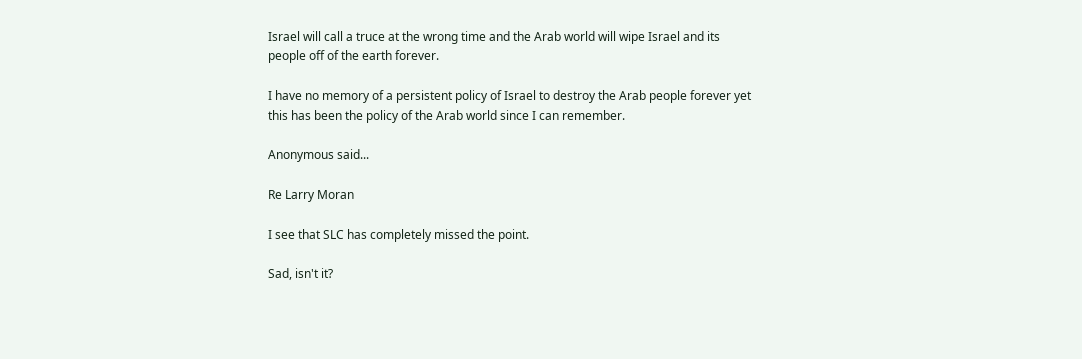Israel will call a truce at the wrong time and the Arab world will wipe Israel and its people off of the earth forever.

I have no memory of a persistent policy of Israel to destroy the Arab people forever yet this has been the policy of the Arab world since I can remember.

Anonymous said...

Re Larry Moran

I see that SLC has completely missed the point.

Sad, isn't it?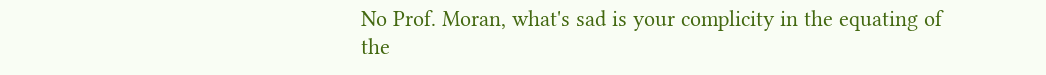No Prof. Moran, what's sad is your complicity in the equating of the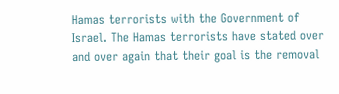Hamas terrorists with the Government of Israel. The Hamas terrorists have stated over and over again that their goal is the removal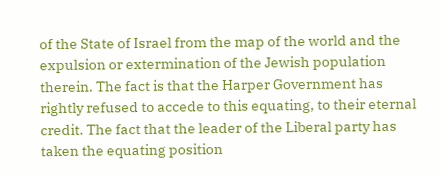of the State of Israel from the map of the world and the expulsion or extermination of the Jewish population therein. The fact is that the Harper Government has rightly refused to accede to this equating, to their eternal credit. The fact that the leader of the Liberal party has taken the equating position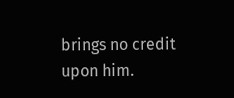brings no credit upon him.